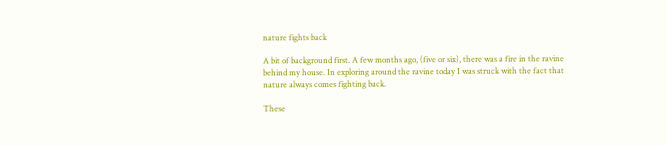nature fights back

A bit of background first. A few months ago, (five or six), there was a fire in the ravine behind my house. In exploring around the ravine today I was struck with the fact that nature always comes fighting back.

These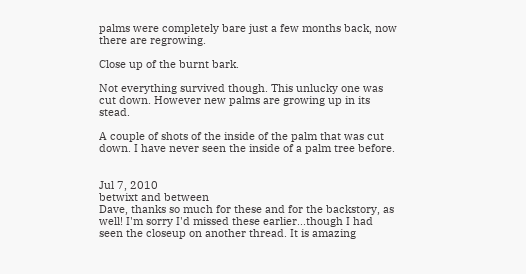palms were completely bare just a few months back, now there are regrowing.

Close up of the burnt bark.

Not everything survived though. This unlucky one was cut down. However new palms are growing up in its stead.

A couple of shots of the inside of the palm that was cut down. I have never seen the inside of a palm tree before.


Jul 7, 2010
betwixt and between
Dave, thanks so much for these and for the backstory, as well! I'm sorry I'd missed these earlier...though I had seen the closeup on another thread. It is amazing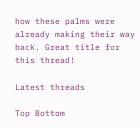how these palms were already making their way back. Great title for this thread!

Latest threads

Top Bottom